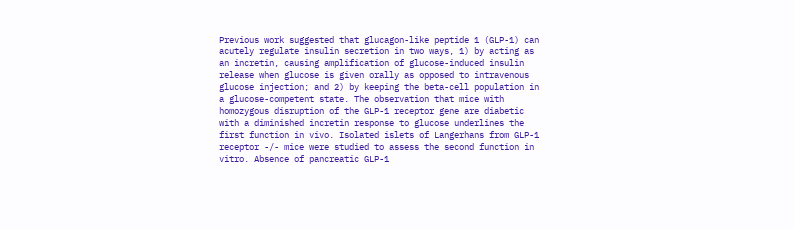Previous work suggested that glucagon-like peptide 1 (GLP-1) can acutely regulate insulin secretion in two ways, 1) by acting as an incretin, causing amplification of glucose-induced insulin release when glucose is given orally as opposed to intravenous glucose injection; and 2) by keeping the beta-cell population in a glucose-competent state. The observation that mice with homozygous disruption of the GLP-1 receptor gene are diabetic with a diminished incretin response to glucose underlines the first function in vivo. Isolated islets of Langerhans from GLP-1 receptor -/- mice were studied to assess the second function in vitro. Absence of pancreatic GLP-1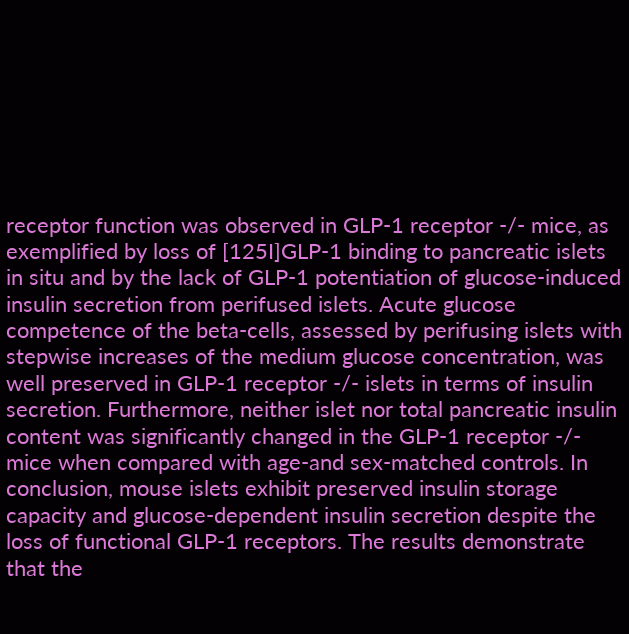receptor function was observed in GLP-1 receptor -/- mice, as exemplified by loss of [125I]GLP-1 binding to pancreatic islets in situ and by the lack of GLP-1 potentiation of glucose-induced insulin secretion from perifused islets. Acute glucose competence of the beta-cells, assessed by perifusing islets with stepwise increases of the medium glucose concentration, was well preserved in GLP-1 receptor -/- islets in terms of insulin secretion. Furthermore, neither islet nor total pancreatic insulin content was significantly changed in the GLP-1 receptor -/- mice when compared with age-and sex-matched controls. In conclusion, mouse islets exhibit preserved insulin storage capacity and glucose-dependent insulin secretion despite the loss of functional GLP-1 receptors. The results demonstrate that the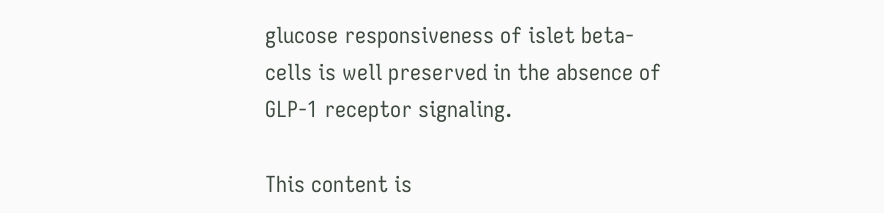glucose responsiveness of islet beta-cells is well preserved in the absence of GLP-1 receptor signaling.

This content is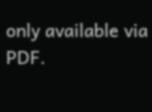only available via PDF.